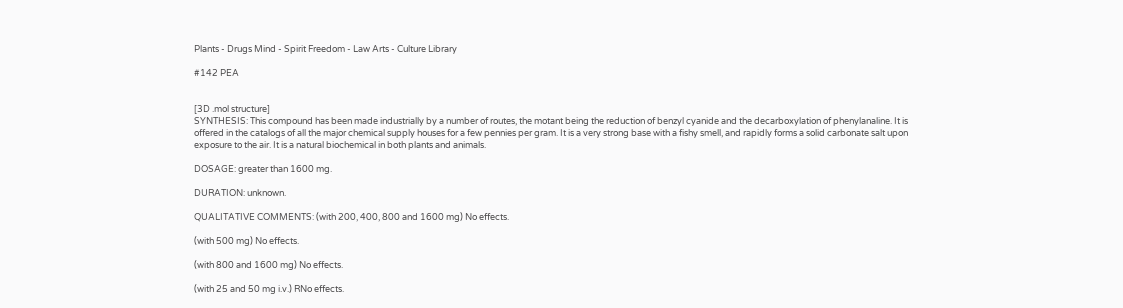Plants - Drugs Mind - Spirit Freedom - Law Arts - Culture Library

#142 PEA


[3D .mol structure]
SYNTHESIS: This compound has been made industrially by a number of routes, the motant being the reduction of benzyl cyanide and the decarboxylation of phenylanaline. It is offered in the catalogs of all the major chemical supply houses for a few pennies per gram. It is a very strong base with a fishy smell, and rapidly forms a solid carbonate salt upon exposure to the air. It is a natural biochemical in both plants and animals.

DOSAGE: greater than 1600 mg.

DURATION: unknown.

QUALITATIVE COMMENTS: (with 200, 400, 800 and 1600 mg) No effects.

(with 500 mg) No effects.

(with 800 and 1600 mg) No effects.

(with 25 and 50 mg i.v.) RNo effects.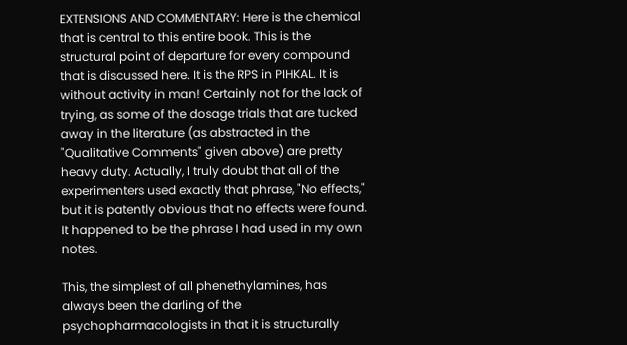EXTENSIONS AND COMMENTARY: Here is the chemical that is central to this entire book. This is the structural point of departure for every compound that is discussed here. It is the RPS in PIHKAL. It is without activity in man! Certainly not for the lack of trying, as some of the dosage trials that are tucked away in the literature (as abstracted in the "Qualitative Comments" given above) are pretty heavy duty. Actually, I truly doubt that all of the experimenters used exactly that phrase, "No effects," but it is patently obvious that no effects were found. It happened to be the phrase I had used in my own notes.

This, the simplest of all phenethylamines, has always been the darling of the psychopharmacologists in that it is structurally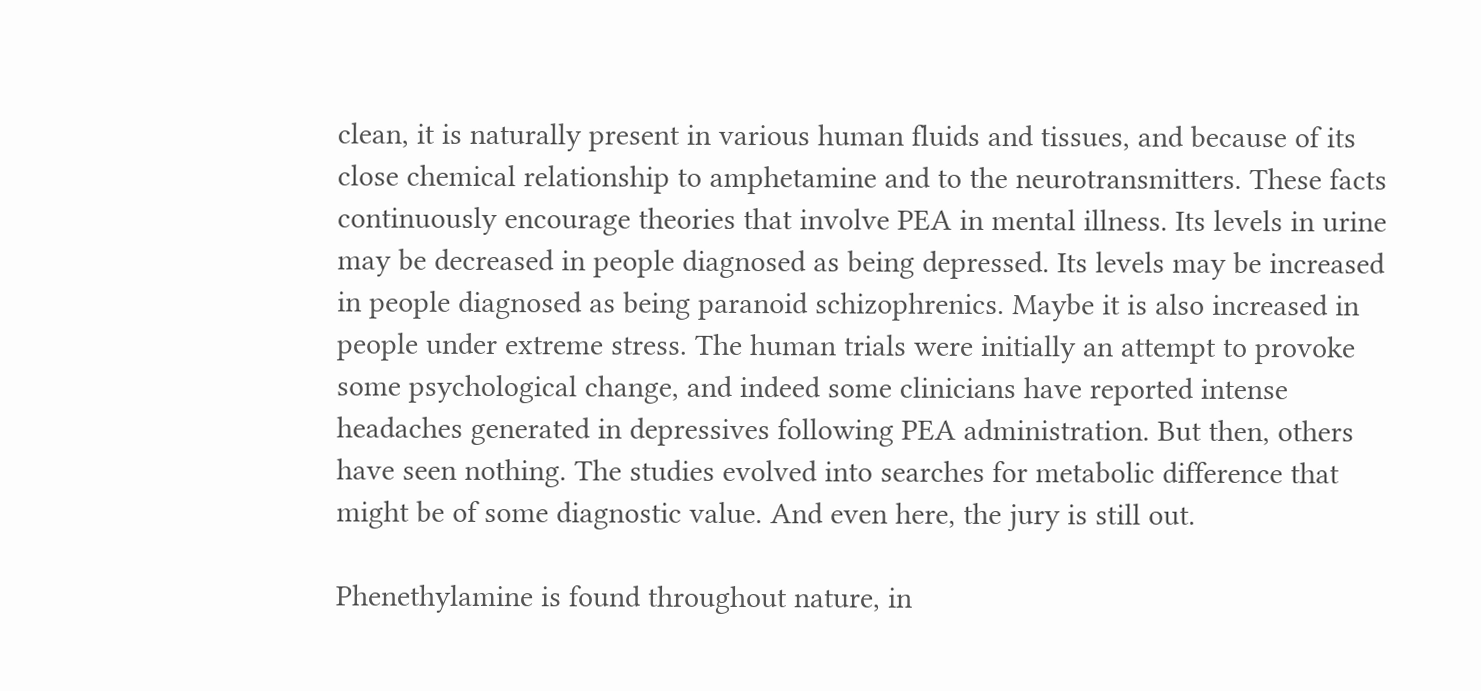clean, it is naturally present in various human fluids and tissues, and because of its close chemical relationship to amphetamine and to the neurotransmitters. These facts continuously encourage theories that involve PEA in mental illness. Its levels in urine may be decreased in people diagnosed as being depressed. Its levels may be increased in people diagnosed as being paranoid schizophrenics. Maybe it is also increased in people under extreme stress. The human trials were initially an attempt to provoke some psychological change, and indeed some clinicians have reported intense headaches generated in depressives following PEA administration. But then, others have seen nothing. The studies evolved into searches for metabolic difference that might be of some diagnostic value. And even here, the jury is still out.

Phenethylamine is found throughout nature, in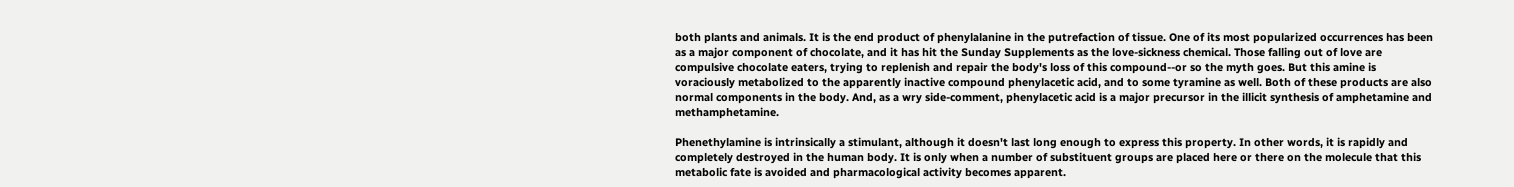both plants and animals. It is the end product of phenylalanine in the putrefaction of tissue. One of its most popularized occurrences has been as a major component of chocolate, and it has hit the Sunday Supplements as the love-sickness chemical. Those falling out of love are compulsive chocolate eaters, trying to replenish and repair the body's loss of this compound--or so the myth goes. But this amine is voraciously metabolized to the apparently inactive compound phenylacetic acid, and to some tyramine as well. Both of these products are also normal components in the body. And, as a wry side-comment, phenylacetic acid is a major precursor in the illicit synthesis of amphetamine and methamphetamine.

Phenethylamine is intrinsically a stimulant, although it doesn't last long enough to express this property. In other words, it is rapidly and completely destroyed in the human body. It is only when a number of substituent groups are placed here or there on the molecule that this metabolic fate is avoided and pharmacological activity becomes apparent.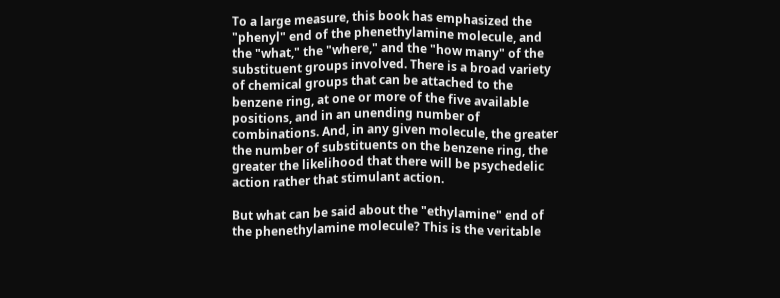To a large measure, this book has emphasized the "phenyl" end of the phenethylamine molecule, and the "what," the "where," and the "how many" of the substituent groups involved. There is a broad variety of chemical groups that can be attached to the benzene ring, at one or more of the five available positions, and in an unending number of combinations. And, in any given molecule, the greater the number of substituents on the benzene ring, the greater the likelihood that there will be psychedelic action rather that stimulant action.

But what can be said about the "ethylamine" end of the phenethylamine molecule? This is the veritable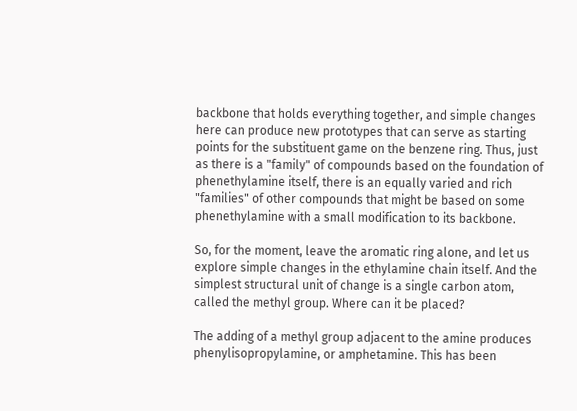backbone that holds everything together, and simple changes here can produce new prototypes that can serve as starting points for the substituent game on the benzene ring. Thus, just as there is a "family" of compounds based on the foundation of phenethylamine itself, there is an equally varied and rich "families" of other compounds that might be based on some phenethylamine with a small modification to its backbone.

So, for the moment, leave the aromatic ring alone, and let us explore simple changes in the ethylamine chain itself. And the simplest structural unit of change is a single carbon atom, called the methyl group. Where can it be placed?

The adding of a methyl group adjacent to the amine produces phenylisopropylamine, or amphetamine. This has been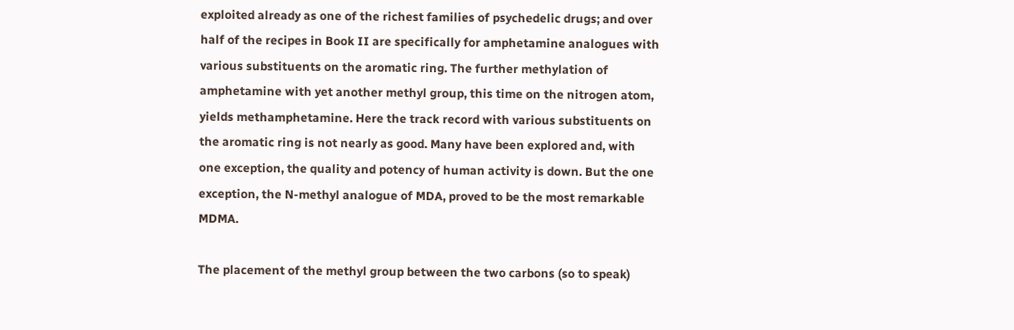exploited already as one of the richest families of psychedelic drugs; and over half of the recipes in Book II are specifically for amphetamine analogues with various substituents on the aromatic ring. The further methylation of amphetamine with yet another methyl group, this time on the nitrogen atom, yields methamphetamine. Here the track record with various substituents on the aromatic ring is not nearly as good. Many have been explored and, with one exception, the quality and potency of human activity is down. But the one exception, the N-methyl analogue of MDA, proved to be the most remarkable MDMA.

The placement of the methyl group between the two carbons (so to speak)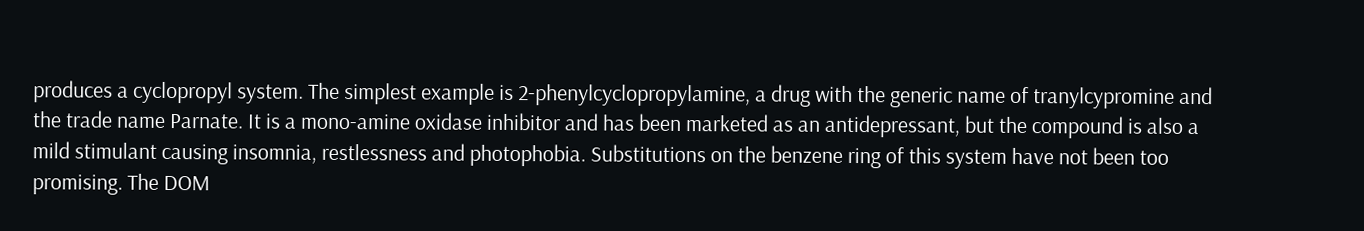produces a cyclopropyl system. The simplest example is 2-phenylcyclopropylamine, a drug with the generic name of tranylcypromine and the trade name Parnate. It is a mono-amine oxidase inhibitor and has been marketed as an antidepressant, but the compound is also a mild stimulant causing insomnia, restlessness and photophobia. Substitutions on the benzene ring of this system have not been too promising. The DOM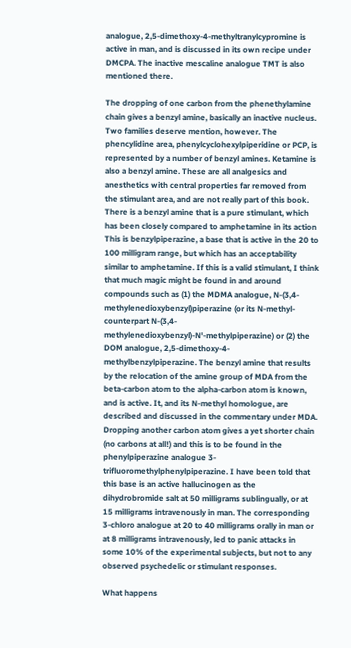analogue, 2,5-dimethoxy-4-methyltranylcypromine is active in man, and is discussed in its own recipe under DMCPA. The inactive mescaline analogue TMT is also mentioned there.

The dropping of one carbon from the phenethylamine chain gives a benzyl amine, basically an inactive nucleus. Two families deserve mention, however. The phencylidine area, phenylcyclohexylpiperidine or PCP, is represented by a number of benzyl amines. Ketamine is also a benzyl amine. These are all analgesics and anesthetics with central properties far removed from the stimulant area, and are not really part of this book. There is a benzyl amine that is a pure stimulant, which has been closely compared to amphetamine in its action This is benzylpiperazine, a base that is active in the 20 to 100 milligram range, but which has an acceptability similar to amphetamine. If this is a valid stimulant, I think that much magic might be found in and around compounds such as (1) the MDMA analogue, N-(3,4-methylenedioxybenzyl)piperazine (or its N-methyl-counterpart N-(3,4-methylenedioxybenzyl)-N'-methylpiperazine) or (2) the DOM analogue, 2,5-dimethoxy-4-methylbenzylpiperazine. The benzyl amine that results by the relocation of the amine group of MDA from the beta-carbon atom to the alpha-carbon atom is known, and is active. It, and its N-methyl homologue, are described and discussed in the commentary under MDA. Dropping another carbon atom gives a yet shorter chain (no carbons at all!) and this is to be found in the phenylpiperazine analogue 3-trifluoromethylphenylpiperazine. I have been told that this base is an active hallucinogen as the dihydrobromide salt at 50 milligrams sublingually, or at 15 milligrams intravenously in man. The corresponding 3-chloro analogue at 20 to 40 milligrams orally in man or at 8 milligrams intravenously, led to panic attacks in some 10% of the experimental subjects, but not to any observed psychedelic or stimulant responses.

What happens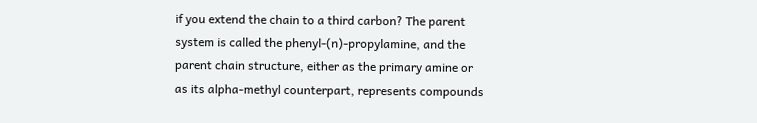if you extend the chain to a third carbon? The parent system is called the phenyl-(n)-propylamine, and the parent chain structure, either as the primary amine or as its alpha-methyl counterpart, represents compounds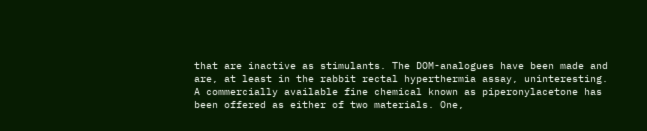that are inactive as stimulants. The DOM-analogues have been made and are, at least in the rabbit rectal hyperthermia assay, uninteresting. A commercially available fine chemical known as piperonylacetone has been offered as either of two materials. One,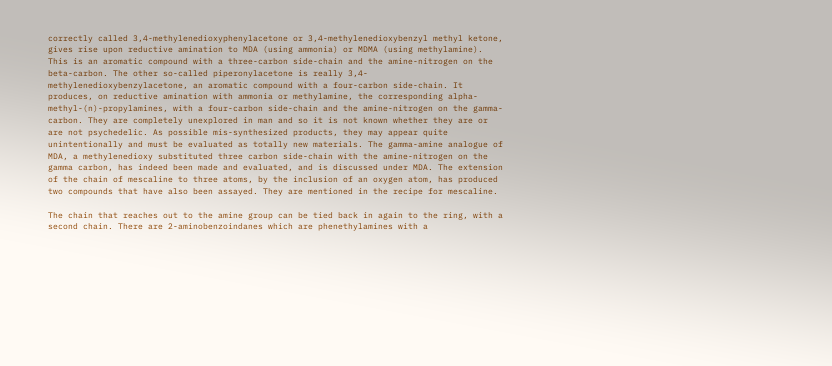correctly called 3,4-methylenedioxyphenylacetone or 3,4-methylenedioxybenzyl methyl ketone, gives rise upon reductive amination to MDA (using ammonia) or MDMA (using methylamine). This is an aromatic compound with a three-carbon side-chain and the amine-nitrogen on the beta-carbon. The other so-called piperonylacetone is really 3,4-methylenedioxybenzylacetone, an aromatic compound with a four-carbon side-chain. It produces, on reductive amination with ammonia or methylamine, the corresponding alpha-methyl-(n)-propylamines, with a four-carbon side-chain and the amine-nitrogen on the gamma-carbon. They are completely unexplored in man and so it is not known whether they are or are not psychedelic. As possible mis-synthesized products, they may appear quite unintentionally and must be evaluated as totally new materials. The gamma-amine analogue of MDA, a methylenedioxy substituted three carbon side-chain with the amine-nitrogen on the gamma carbon, has indeed been made and evaluated, and is discussed under MDA. The extension of the chain of mescaline to three atoms, by the inclusion of an oxygen atom, has produced two compounds that have also been assayed. They are mentioned in the recipe for mescaline.

The chain that reaches out to the amine group can be tied back in again to the ring, with a second chain. There are 2-aminobenzoindanes which are phenethylamines with a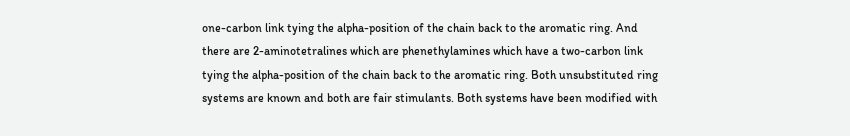one-carbon link tying the alpha-position of the chain back to the aromatic ring. And there are 2-aminotetralines which are phenethylamines which have a two-carbon link tying the alpha-position of the chain back to the aromatic ring. Both unsubstituted ring systems are known and both are fair stimulants. Both systems have been modified with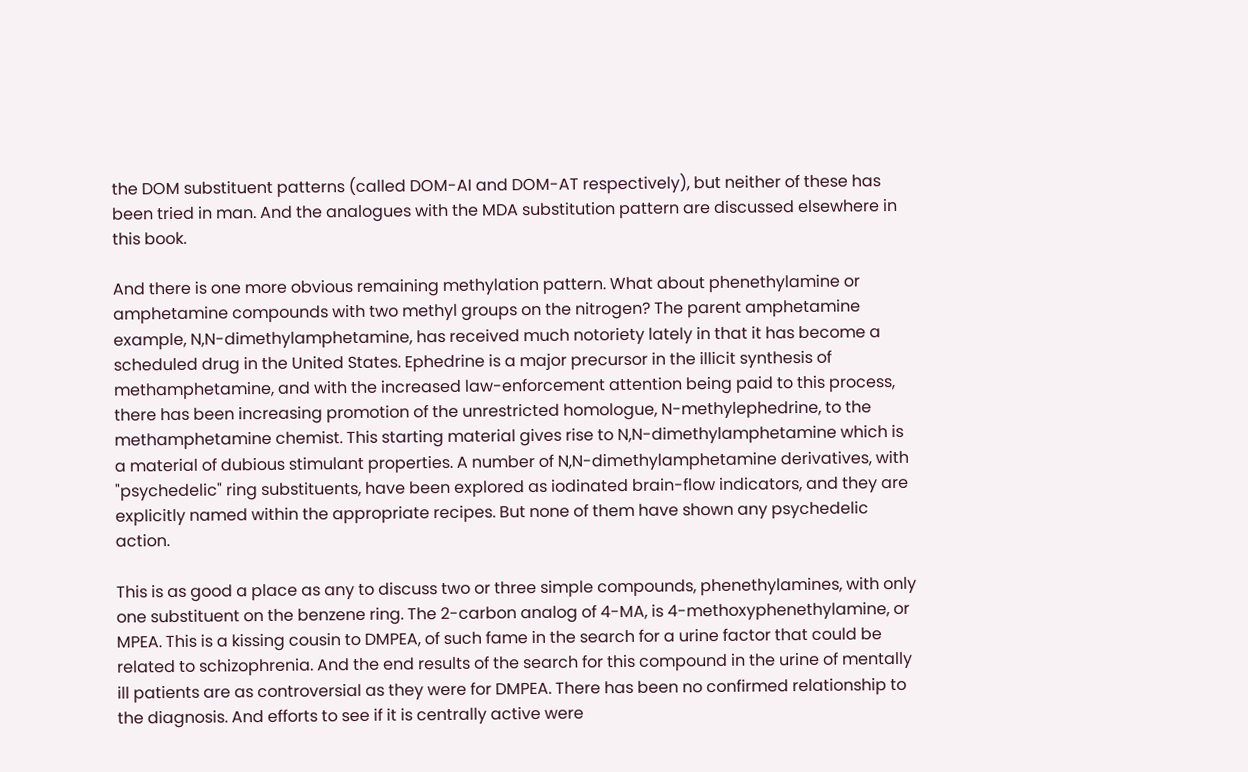the DOM substituent patterns (called DOM-AI and DOM-AT respectively), but neither of these has been tried in man. And the analogues with the MDA substitution pattern are discussed elsewhere in this book.

And there is one more obvious remaining methylation pattern. What about phenethylamine or amphetamine compounds with two methyl groups on the nitrogen? The parent amphetamine example, N,N-dimethylamphetamine, has received much notoriety lately in that it has become a scheduled drug in the United States. Ephedrine is a major precursor in the illicit synthesis of methamphetamine, and with the increased law-enforcement attention being paid to this process, there has been increasing promotion of the unrestricted homologue, N-methylephedrine, to the methamphetamine chemist. This starting material gives rise to N,N-dimethylamphetamine which is a material of dubious stimulant properties. A number of N,N-dimethylamphetamine derivatives, with "psychedelic" ring substituents, have been explored as iodinated brain-flow indicators, and they are explicitly named within the appropriate recipes. But none of them have shown any psychedelic action.

This is as good a place as any to discuss two or three simple compounds, phenethylamines, with only one substituent on the benzene ring. The 2-carbon analog of 4-MA, is 4-methoxyphenethylamine, or MPEA. This is a kissing cousin to DMPEA, of such fame in the search for a urine factor that could be related to schizophrenia. And the end results of the search for this compound in the urine of mentally ill patients are as controversial as they were for DMPEA. There has been no confirmed relationship to the diagnosis. And efforts to see if it is centrally active were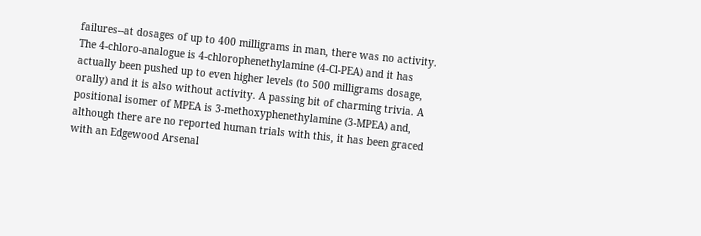failures--at dosages of up to 400 milligrams in man, there was no activity. The 4-chloro-analogue is 4-chlorophenethylamine (4-Cl-PEA) and it has actually been pushed up to even higher levels (to 500 milligrams dosage, orally) and it is also without activity. A passing bit of charming trivia. A positional isomer of MPEA is 3-methoxyphenethylamine (3-MPEA) and, although there are no reported human trials with this, it has been graced with an Edgewood Arsenal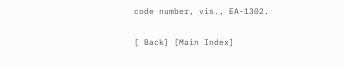code number, vis., EA-1302.

[ Back] [Main Index]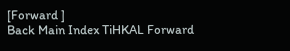[Forward ]
Back Main Index TiHKAL Forward